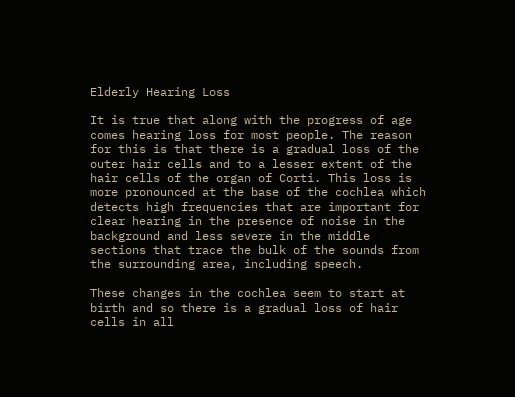Elderly Hearing Loss

It is true that along with the progress of age comes hearing loss for most people. The reason for this is that there is a gradual loss of the outer hair cells and to a lesser extent of the hair cells of the organ of Corti. This loss is more pronounced at the base of the cochlea which detects high frequencies that are important for clear hearing in the presence of noise in the background and less severe in the middle sections that trace the bulk of the sounds from the surrounding area, including speech.

These changes in the cochlea seem to start at birth and so there is a gradual loss of hair cells in all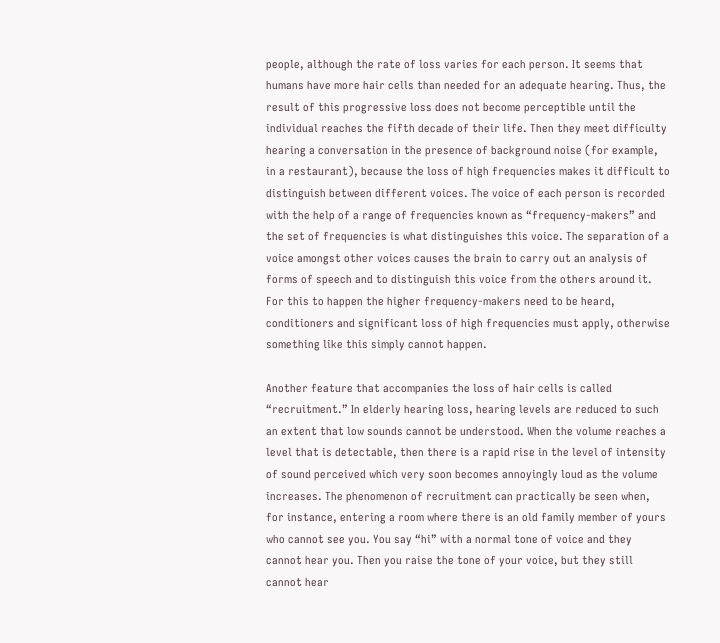people, although the rate of loss varies for each person. It seems that humans have more hair cells than needed for an adequate hearing. Thus, the result of this progressive loss does not become perceptible until the individual reaches the fifth decade of their life. Then they meet difficulty hearing a conversation in the presence of background noise (for example, in a restaurant), because the loss of high frequencies makes it difficult to distinguish between different voices. The voice of each person is recorded with the help of a range of frequencies known as “frequency-makers” and the set of frequencies is what distinguishes this voice. The separation of a voice amongst other voices causes the brain to carry out an analysis of forms of speech and to distinguish this voice from the others around it. For this to happen the higher frequency-makers need to be heard, conditioners and significant loss of high frequencies must apply, otherwise something like this simply cannot happen.

Another feature that accompanies the loss of hair cells is called “recruitment.” In elderly hearing loss, hearing levels are reduced to such an extent that low sounds cannot be understood. When the volume reaches a level that is detectable, then there is a rapid rise in the level of intensity of sound perceived which very soon becomes annoyingly loud as the volume increases. The phenomenon of recruitment can practically be seen when, for instance, entering a room where there is an old family member of yours who cannot see you. You say “hi” with a normal tone of voice and they cannot hear you. Then you raise the tone of your voice, but they still cannot hear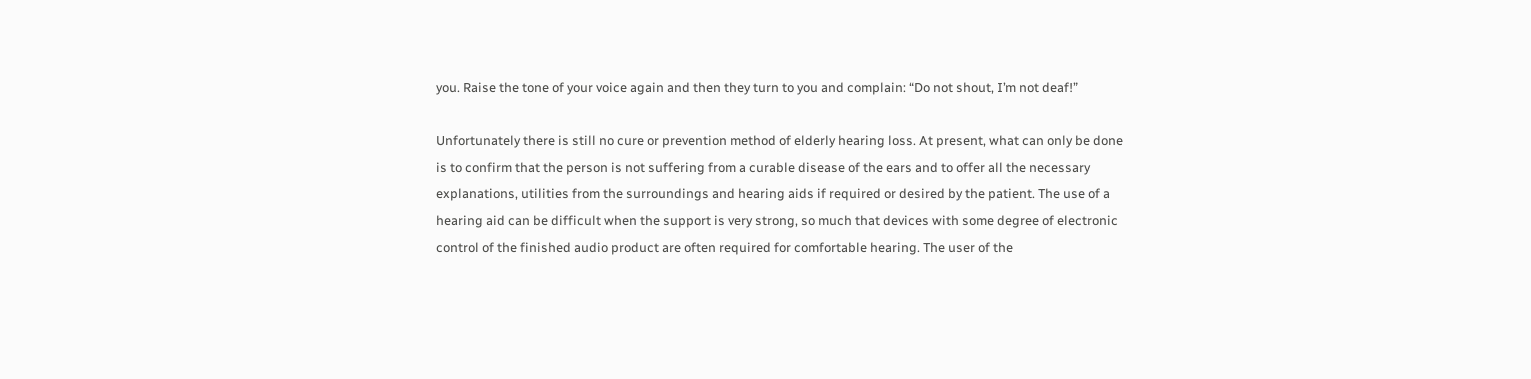you. Raise the tone of your voice again and then they turn to you and complain: “Do not shout, I’m not deaf!”

Unfortunately there is still no cure or prevention method of elderly hearing loss. At present, what can only be done is to confirm that the person is not suffering from a curable disease of the ears and to offer all the necessary explanations, utilities from the surroundings and hearing aids if required or desired by the patient. The use of a hearing aid can be difficult when the support is very strong, so much that devices with some degree of electronic control of the finished audio product are often required for comfortable hearing. The user of the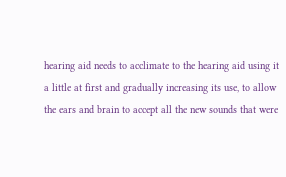hearing aid needs to acclimate to the hearing aid using it a little at first and gradually increasing its use, to allow the ears and brain to accept all the new sounds that were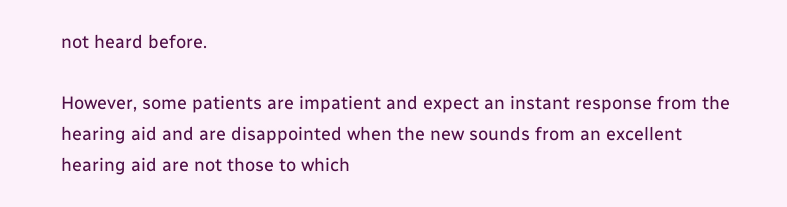not heard before.

However, some patients are impatient and expect an instant response from the hearing aid and are disappointed when the new sounds from an excellent hearing aid are not those to which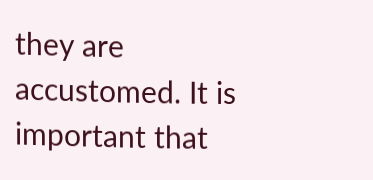they are accustomed. It is important that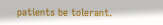patients be tolerant.